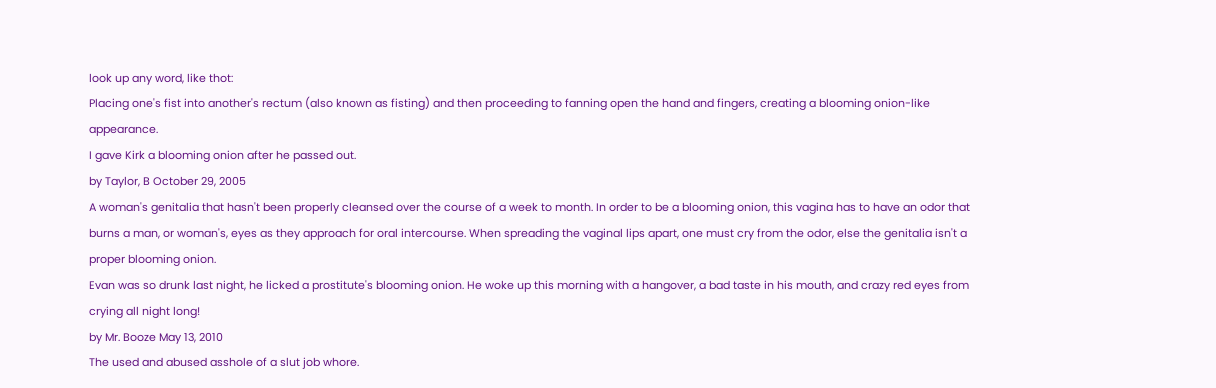look up any word, like thot:
Placing one's fist into another's rectum (also known as fisting) and then proceeding to fanning open the hand and fingers, creating a blooming onion-like appearance.
I gave Kirk a blooming onion after he passed out.
by Taylor, B October 29, 2005
A woman's genitalia that hasn't been properly cleansed over the course of a week to month. In order to be a blooming onion, this vagina has to have an odor that burns a man, or woman's, eyes as they approach for oral intercourse. When spreading the vaginal lips apart, one must cry from the odor, else the genitalia isn't a proper blooming onion.
Evan was so drunk last night, he licked a prostitute's blooming onion. He woke up this morning with a hangover, a bad taste in his mouth, and crazy red eyes from crying all night long!
by Mr. Booze May 13, 2010
The used and abused asshole of a slut job whore.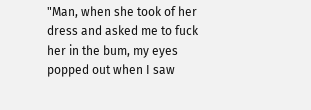"Man, when she took of her dress and asked me to fuck her in the bum, my eyes popped out when I saw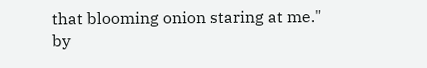that blooming onion staring at me."
by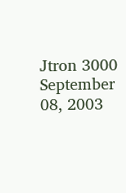Jtron 3000 September 08, 2003